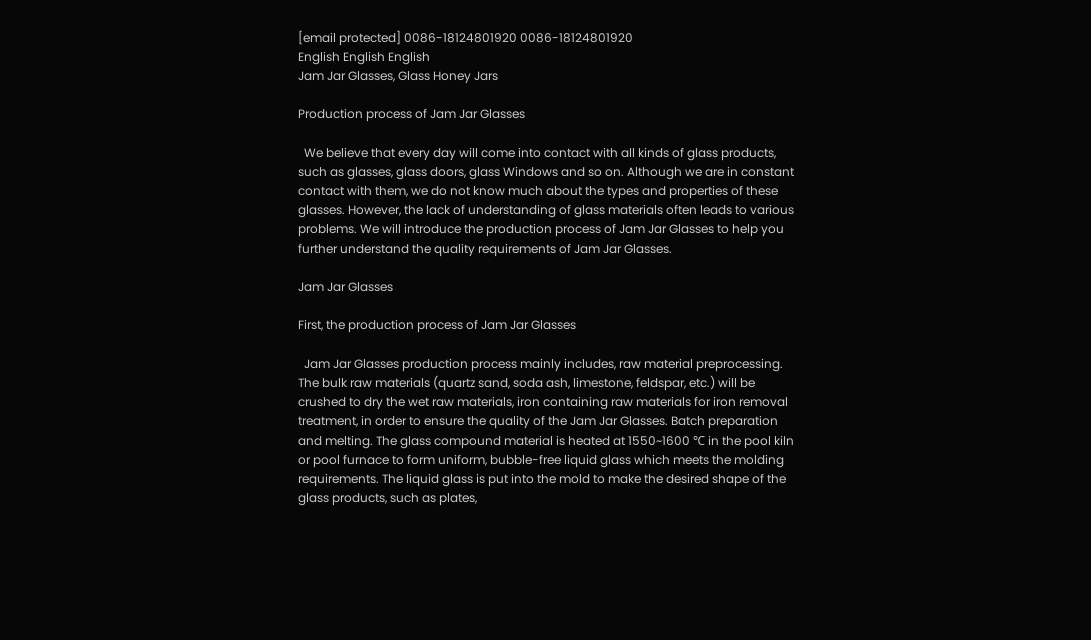[email protected] 0086-18124801920 0086-18124801920
English English English
Jam Jar Glasses, Glass Honey Jars

Production process of Jam Jar Glasses

  We believe that every day will come into contact with all kinds of glass products, such as glasses, glass doors, glass Windows and so on. Although we are in constant contact with them, we do not know much about the types and properties of these glasses. However, the lack of understanding of glass materials often leads to various problems. We will introduce the production process of Jam Jar Glasses to help you further understand the quality requirements of Jam Jar Glasses.

Jam Jar Glasses

First, the production process of Jam Jar Glasses

  Jam Jar Glasses production process mainly includes, raw material preprocessing. The bulk raw materials (quartz sand, soda ash, limestone, feldspar, etc.) will be crushed to dry the wet raw materials, iron containing raw materials for iron removal treatment, in order to ensure the quality of the Jam Jar Glasses. Batch preparation and melting. The glass compound material is heated at 1550~1600 ℃ in the pool kiln or pool furnace to form uniform, bubble-free liquid glass which meets the molding requirements. The liquid glass is put into the mold to make the desired shape of the glass products, such as plates,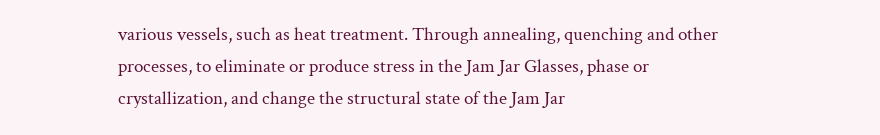various vessels, such as heat treatment. Through annealing, quenching and other processes, to eliminate or produce stress in the Jam Jar Glasses, phase or crystallization, and change the structural state of the Jam Jar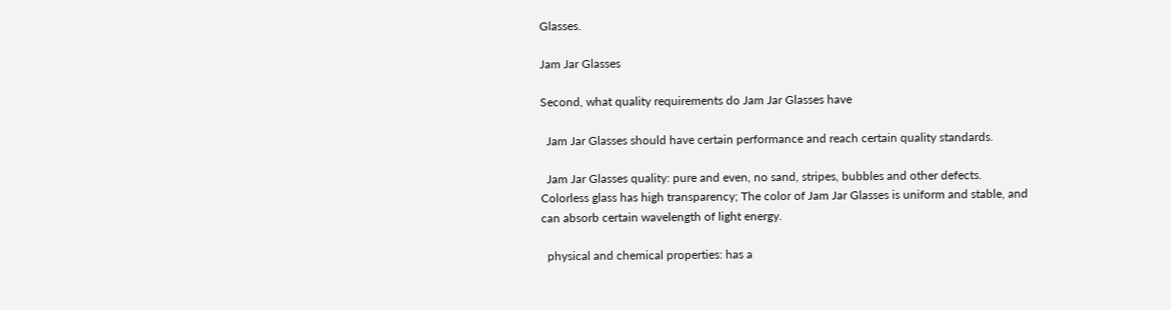Glasses.

Jam Jar Glasses

Second, what quality requirements do Jam Jar Glasses have

  Jam Jar Glasses should have certain performance and reach certain quality standards.

  Jam Jar Glasses quality: pure and even, no sand, stripes, bubbles and other defects. Colorless glass has high transparency; The color of Jam Jar Glasses is uniform and stable, and can absorb certain wavelength of light energy.

  physical and chemical properties: has a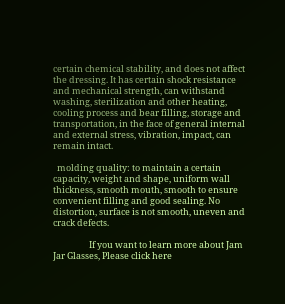certain chemical stability, and does not affect the dressing. It has certain shock resistance and mechanical strength, can withstand washing, sterilization and other heating, cooling process and bear filling, storage and transportation, in the face of general internal and external stress, vibration, impact, can remain intact.

  molding quality: to maintain a certain capacity, weight and shape, uniform wall thickness, smooth mouth, smooth to ensure convenient filling and good sealing. No distortion, surface is not smooth, uneven and crack defects.

                  If you want to learn more about Jam Jar Glasses, Please click here